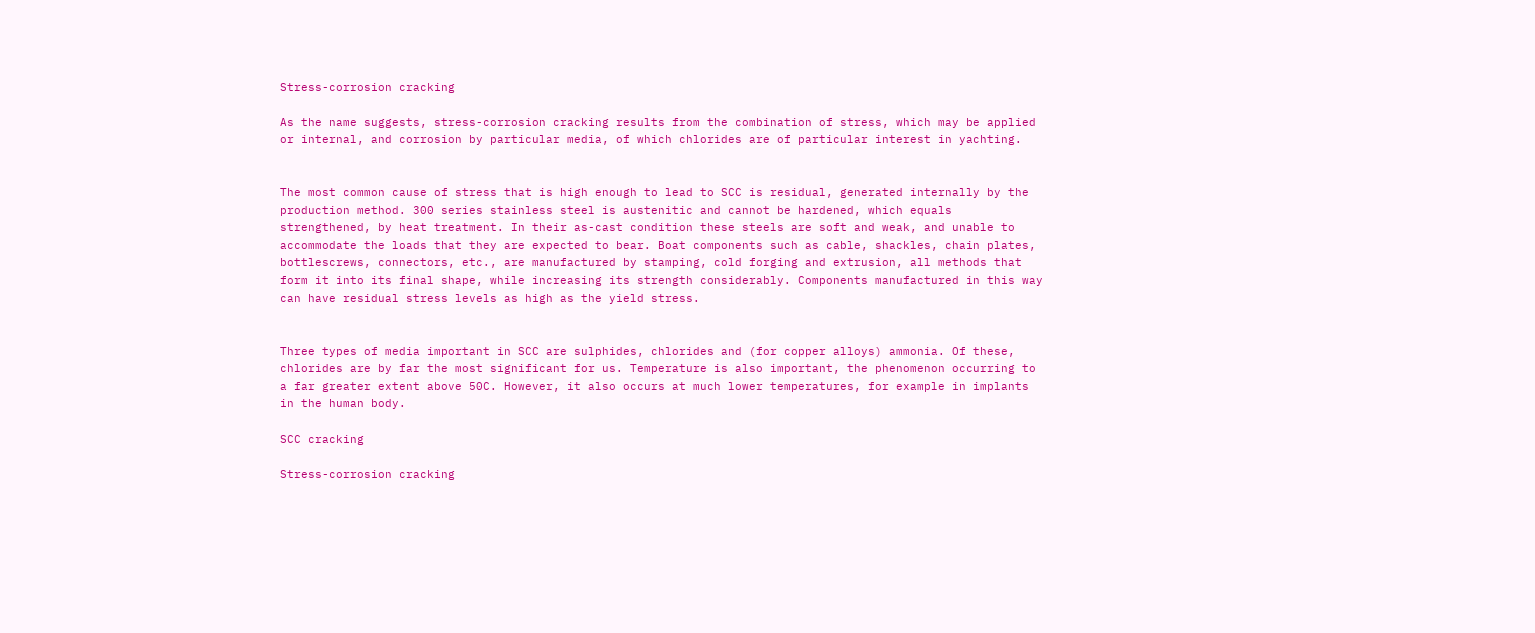Stress-corrosion cracking

As the name suggests, stress-corrosion cracking results from the combination of stress, which may be applied or internal, and corrosion by particular media, of which chlorides are of particular interest in yachting.


The most common cause of stress that is high enough to lead to SCC is residual, generated internally by the production method. 300 series stainless steel is austenitic and cannot be hardened, which equals strengthened, by heat treatment. In their as-cast condition these steels are soft and weak, and unable to accommodate the loads that they are expected to bear. Boat components such as cable, shackles, chain plates, bottlescrews, connectors, etc., are manufactured by stamping, cold forging and extrusion, all methods that form it into its final shape, while increasing its strength considerably. Components manufactured in this way can have residual stress levels as high as the yield stress.


Three types of media important in SCC are sulphides, chlorides and (for copper alloys) ammonia. Of these, chlorides are by far the most significant for us. Temperature is also important, the phenomenon occurring to a far greater extent above 50C. However, it also occurs at much lower temperatures, for example in implants in the human body.

SCC cracking

Stress-corrosion cracking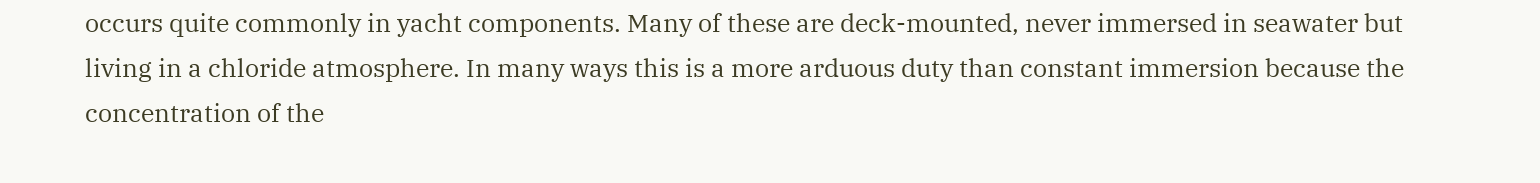occurs quite commonly in yacht components. Many of these are deck-mounted, never immersed in seawater but living in a chloride atmosphere. In many ways this is a more arduous duty than constant immersion because the concentration of the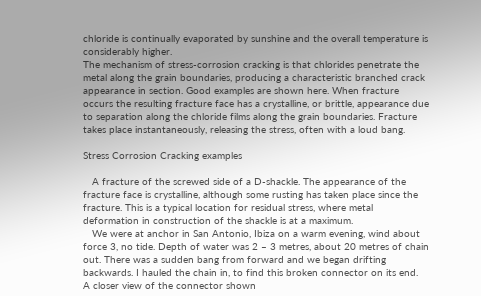chloride is continually evaporated by sunshine and the overall temperature is considerably higher.
The mechanism of stress-corrosion cracking is that chlorides penetrate the metal along the grain boundaries, producing a characteristic branched crack appearance in section. Good examples are shown here. When fracture occurs the resulting fracture face has a crystalline, or brittle, appearance due to separation along the chloride films along the grain boundaries. Fracture takes place instantaneously, releasing the stress, often with a loud bang.

Stress Corrosion Cracking examples

   A fracture of the screwed side of a D-shackle. The appearance of the fracture face is crystalline, although some rusting has taken place since the fracture. This is a typical location for residual stress, where metal deformation in construction of the shackle is at a maximum.
   We were at anchor in San Antonio, Ibiza on a warm evening, wind about force 3, no tide. Depth of water was 2 – 3 metres, about 20 metres of chain out. There was a sudden bang from forward and we began drifting backwards. I hauled the chain in, to find this broken connector on its end.
A closer view of the connector shown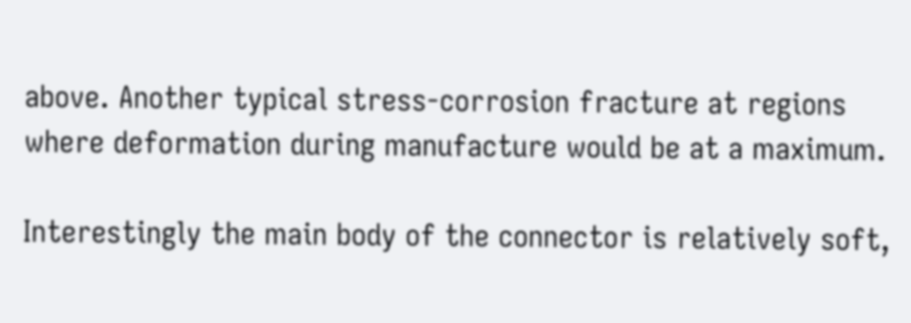above. Another typical stress-corrosion fracture at regions where deformation during manufacture would be at a maximum.

Interestingly the main body of the connector is relatively soft,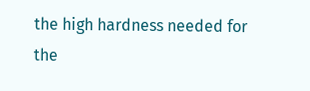the high hardness needed for the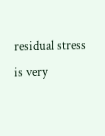residual stress is very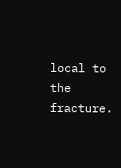local to the fracture.